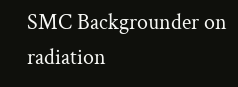SMC Backgrounder on radiation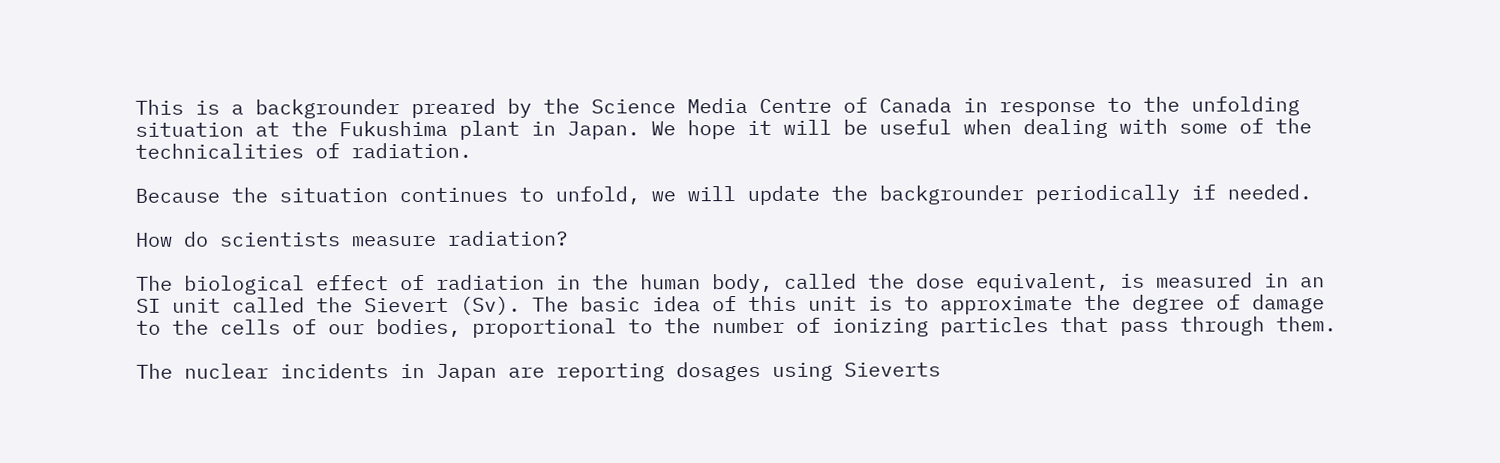This is a backgrounder preared by the Science Media Centre of Canada in response to the unfolding situation at the Fukushima plant in Japan. We hope it will be useful when dealing with some of the technicalities of radiation.

Because the situation continues to unfold, we will update the backgrounder periodically if needed.

How do scientists measure radiation?

The biological effect of radiation in the human body, called the dose equivalent, is measured in an SI unit called the Sievert (Sv). The basic idea of this unit is to approximate the degree of damage to the cells of our bodies, proportional to the number of ionizing particles that pass through them.

The nuclear incidents in Japan are reporting dosages using Sieverts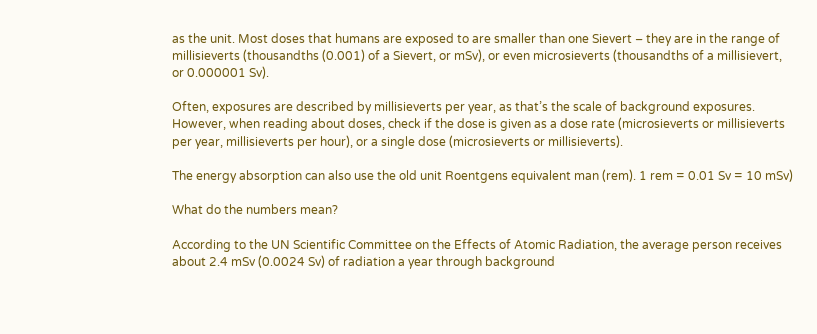as the unit. Most doses that humans are exposed to are smaller than one Sievert – they are in the range of millisieverts (thousandths (0.001) of a Sievert, or mSv), or even microsieverts (thousandths of a millisievert, or 0.000001 Sv).

Often, exposures are described by millisieverts per year, as that’s the scale of background exposures. However, when reading about doses, check if the dose is given as a dose rate (microsieverts or millisieverts per year, millisieverts per hour), or a single dose (microsieverts or millisieverts).

The energy absorption can also use the old unit Roentgens equivalent man (rem). 1 rem = 0.01 Sv = 10 mSv)

What do the numbers mean?

According to the UN Scientific Committee on the Effects of Atomic Radiation, the average person receives about 2.4 mSv (0.0024 Sv) of radiation a year through background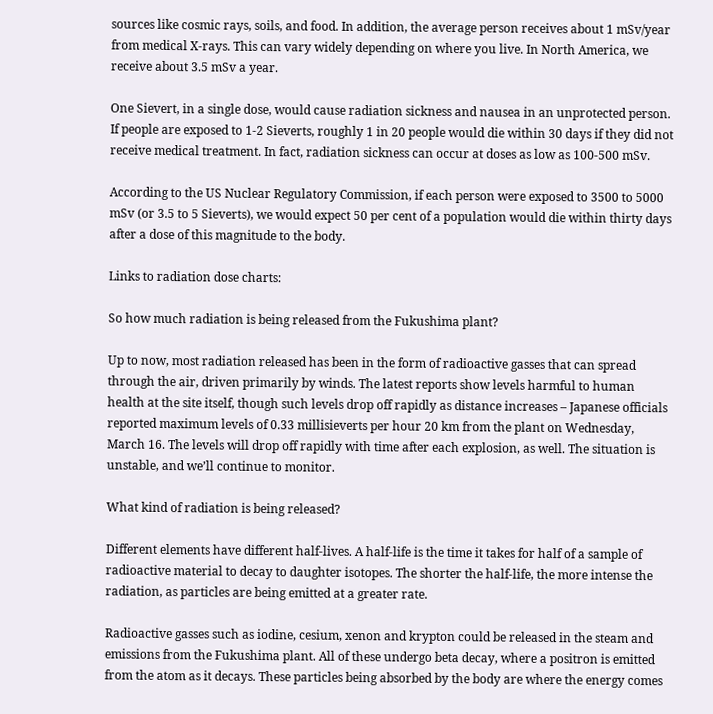sources like cosmic rays, soils, and food. In addition, the average person receives about 1 mSv/year from medical X-rays. This can vary widely depending on where you live. In North America, we receive about 3.5 mSv a year.

One Sievert, in a single dose, would cause radiation sickness and nausea in an unprotected person. If people are exposed to 1-2 Sieverts, roughly 1 in 20 people would die within 30 days if they did not receive medical treatment. In fact, radiation sickness can occur at doses as low as 100-500 mSv.

According to the US Nuclear Regulatory Commission, if each person were exposed to 3500 to 5000 mSv (or 3.5 to 5 Sieverts), we would expect 50 per cent of a population would die within thirty days after a dose of this magnitude to the body.

Links to radiation dose charts:

So how much radiation is being released from the Fukushima plant?

Up to now, most radiation released has been in the form of radioactive gasses that can spread through the air, driven primarily by winds. The latest reports show levels harmful to human health at the site itself, though such levels drop off rapidly as distance increases – Japanese officials reported maximum levels of 0.33 millisieverts per hour 20 km from the plant on Wednesday, March 16. The levels will drop off rapidly with time after each explosion, as well. The situation is unstable, and we’ll continue to monitor.

What kind of radiation is being released?

Different elements have different half-lives. A half-life is the time it takes for half of a sample of radioactive material to decay to daughter isotopes. The shorter the half-life, the more intense the radiation, as particles are being emitted at a greater rate.

Radioactive gasses such as iodine, cesium, xenon and krypton could be released in the steam and emissions from the Fukushima plant. All of these undergo beta decay, where a positron is emitted from the atom as it decays. These particles being absorbed by the body are where the energy comes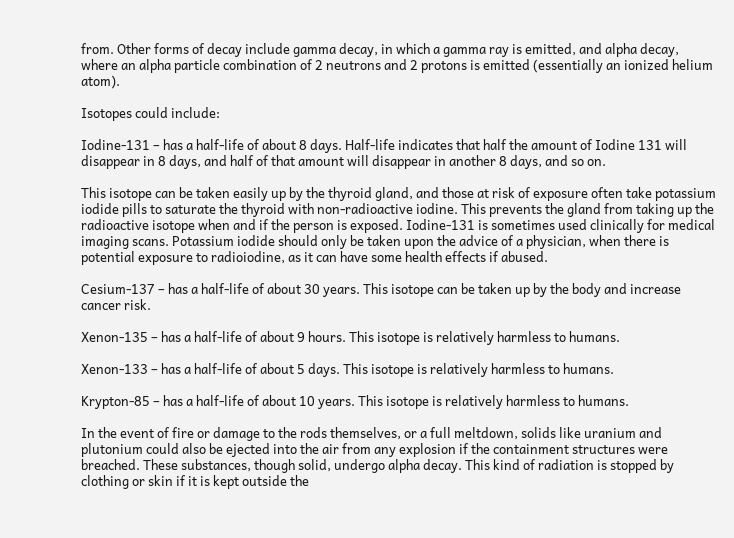from. Other forms of decay include gamma decay, in which a gamma ray is emitted, and alpha decay, where an alpha particle combination of 2 neutrons and 2 protons is emitted (essentially an ionized helium atom).

Isotopes could include:

Iodine-131 – has a half-life of about 8 days. Half-life indicates that half the amount of Iodine 131 will disappear in 8 days, and half of that amount will disappear in another 8 days, and so on.

This isotope can be taken easily up by the thyroid gland, and those at risk of exposure often take potassium iodide pills to saturate the thyroid with non-radioactive iodine. This prevents the gland from taking up the radioactive isotope when and if the person is exposed. Iodine-131 is sometimes used clinically for medical imaging scans. Potassium iodide should only be taken upon the advice of a physician, when there is potential exposure to radioiodine, as it can have some health effects if abused.

Cesium-137 – has a half-life of about 30 years. This isotope can be taken up by the body and increase cancer risk.

Xenon-135 – has a half-life of about 9 hours. This isotope is relatively harmless to humans.

Xenon-133 – has a half-life of about 5 days. This isotope is relatively harmless to humans.

Krypton-85 – has a half-life of about 10 years. This isotope is relatively harmless to humans.

In the event of fire or damage to the rods themselves, or a full meltdown, solids like uranium and plutonium could also be ejected into the air from any explosion if the containment structures were breached. These substances, though solid, undergo alpha decay. This kind of radiation is stopped by clothing or skin if it is kept outside the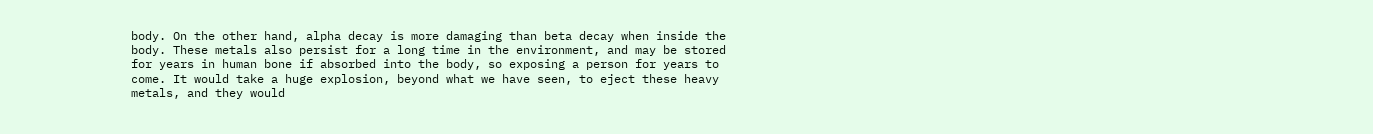body. On the other hand, alpha decay is more damaging than beta decay when inside the body. These metals also persist for a long time in the environment, and may be stored for years in human bone if absorbed into the body, so exposing a person for years to come. It would take a huge explosion, beyond what we have seen, to eject these heavy metals, and they would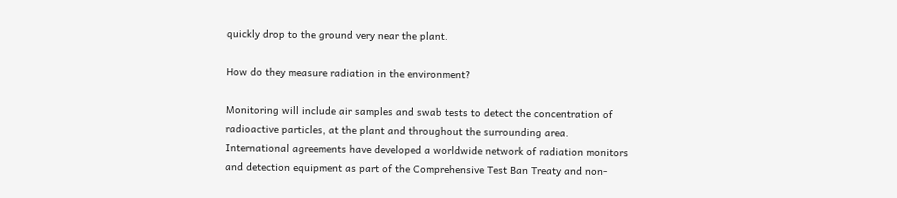quickly drop to the ground very near the plant.

How do they measure radiation in the environment?

Monitoring will include air samples and swab tests to detect the concentration of radioactive particles, at the plant and throughout the surrounding area. International agreements have developed a worldwide network of radiation monitors and detection equipment as part of the Comprehensive Test Ban Treaty and non-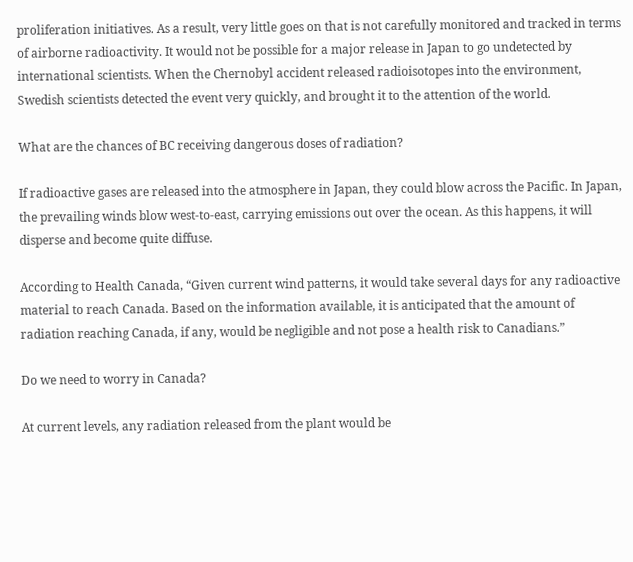proliferation initiatives. As a result, very little goes on that is not carefully monitored and tracked in terms of airborne radioactivity. It would not be possible for a major release in Japan to go undetected by international scientists. When the Chernobyl accident released radioisotopes into the environment, Swedish scientists detected the event very quickly, and brought it to the attention of the world.

What are the chances of BC receiving dangerous doses of radiation?

If radioactive gases are released into the atmosphere in Japan, they could blow across the Pacific. In Japan, the prevailing winds blow west-to-east, carrying emissions out over the ocean. As this happens, it will disperse and become quite diffuse.

According to Health Canada, “Given current wind patterns, it would take several days for any radioactive material to reach Canada. Based on the information available, it is anticipated that the amount of radiation reaching Canada, if any, would be negligible and not pose a health risk to Canadians.”

Do we need to worry in Canada?

At current levels, any radiation released from the plant would be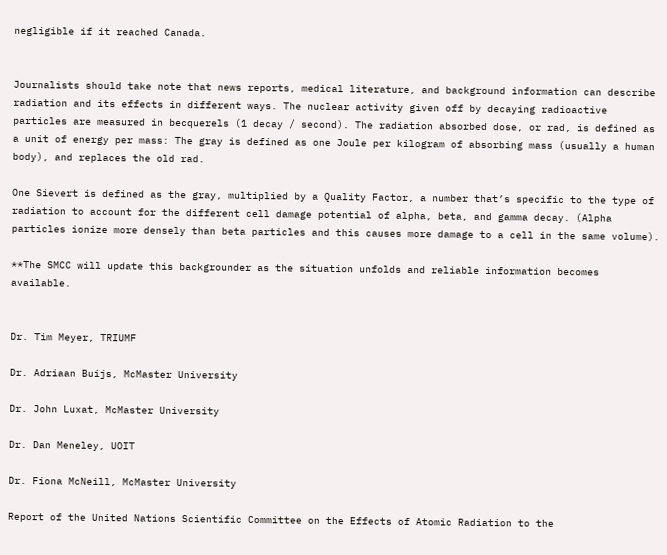negligible if it reached Canada.


Journalists should take note that news reports, medical literature, and background information can describe radiation and its effects in different ways. The nuclear activity given off by decaying radioactive particles are measured in becquerels (1 decay / second). The radiation absorbed dose, or rad, is defined as a unit of energy per mass: The gray is defined as one Joule per kilogram of absorbing mass (usually a human body), and replaces the old rad.

One Sievert is defined as the gray, multiplied by a Quality Factor, a number that’s specific to the type of radiation to account for the different cell damage potential of alpha, beta, and gamma decay. (Alpha particles ionize more densely than beta particles and this causes more damage to a cell in the same volume).

**The SMCC will update this backgrounder as the situation unfolds and reliable information becomes available.


Dr. Tim Meyer, TRIUMF

Dr. Adriaan Buijs, McMaster University

Dr. John Luxat, McMaster University

Dr. Dan Meneley, UOIT

Dr. Fiona McNeill, McMaster University

Report of the United Nations Scientific Committee on the Effects of Atomic Radiation to the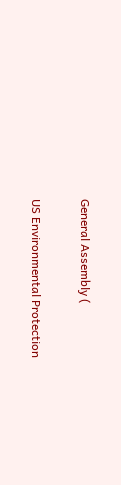General Assembly (

US Environmental Protection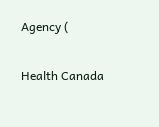Agency (

Health Canada